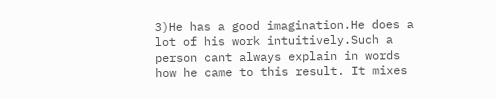3)He has a good imagination.He does a lot of his work intuitively.Such a person cant always explain in words how he came to this result. It mixes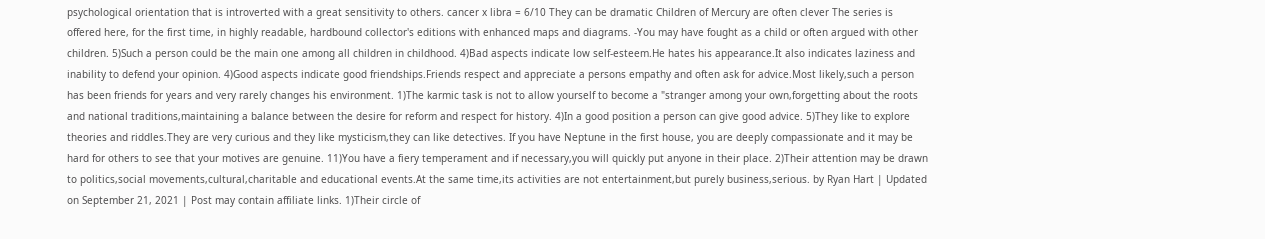psychological orientation that is introverted with a great sensitivity to others. cancer x libra = 6/10 They can be dramatic Children of Mercury are often clever The series is offered here, for the first time, in highly readable, hardbound collector's editions with enhanced maps and diagrams. -You may have fought as a child or often argued with other children. 5)Such a person could be the main one among all children in childhood. 4)Bad aspects indicate low self-esteem.He hates his appearance.It also indicates laziness and inability to defend your opinion. 4)Good aspects indicate good friendships.Friends respect and appreciate a persons empathy and often ask for advice.Most likely,such a person has been friends for years and very rarely changes his environment. 1)The karmic task is not to allow yourself to become a "stranger among your own,forgetting about the roots and national traditions,maintaining a balance between the desire for reform and respect for history. 4)In a good position a person can give good advice. 5)They like to explore theories and riddles.They are very curious and they like mysticism,they can like detectives. If you have Neptune in the first house, you are deeply compassionate and it may be hard for others to see that your motives are genuine. 11)You have a fiery temperament and if necessary,you will quickly put anyone in their place. 2)Their attention may be drawn to politics,social movements,cultural,charitable and educational events.At the same time,its activities are not entertainment,but purely business,serious. by Ryan Hart | Updated on September 21, 2021 | Post may contain affiliate links. 1)Their circle of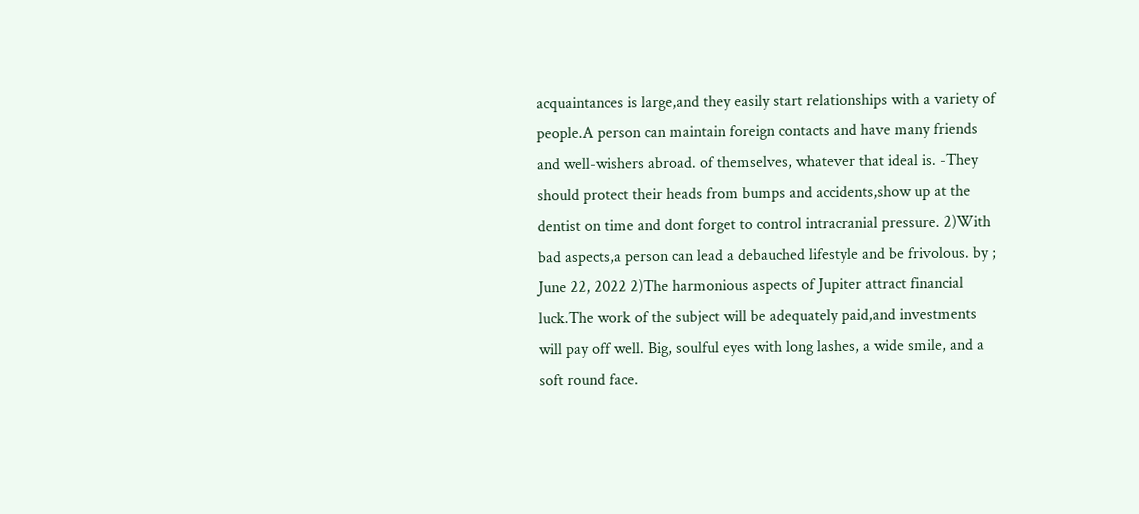acquaintances is large,and they easily start relationships with a variety of people.A person can maintain foreign contacts and have many friends and well-wishers abroad. of themselves, whatever that ideal is. -They should protect their heads from bumps and accidents,show up at the dentist on time and dont forget to control intracranial pressure. 2)With bad aspects,a person can lead a debauched lifestyle and be frivolous. by ; June 22, 2022 2)The harmonious aspects of Jupiter attract financial luck.The work of the subject will be adequately paid,and investments will pay off well. Big, soulful eyes with long lashes, a wide smile, and a soft round face.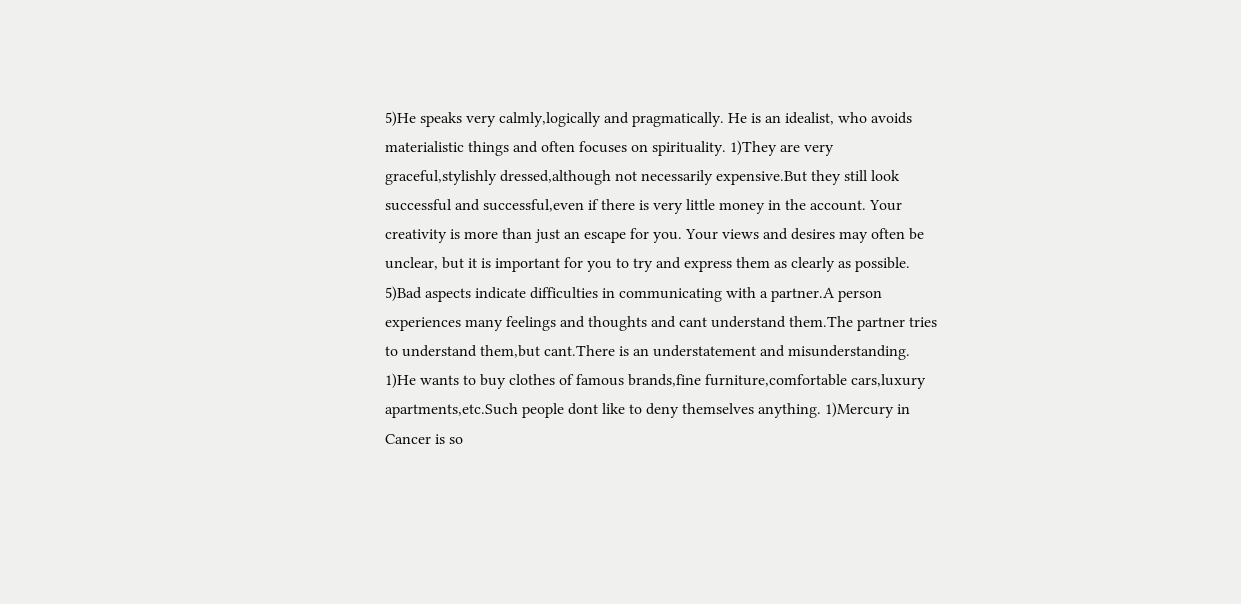5)He speaks very calmly,logically and pragmatically. He is an idealist, who avoids materialistic things and often focuses on spirituality. 1)They are very graceful,stylishly dressed,although not necessarily expensive.But they still look successful and successful,even if there is very little money in the account. Your creativity is more than just an escape for you. Your views and desires may often be unclear, but it is important for you to try and express them as clearly as possible. 5)Bad aspects indicate difficulties in communicating with a partner.A person experiences many feelings and thoughts and cant understand them.The partner tries to understand them,but cant.There is an understatement and misunderstanding. 1)He wants to buy clothes of famous brands,fine furniture,comfortable cars,luxury apartments,etc.Such people dont like to deny themselves anything. 1)Mercury in Cancer is so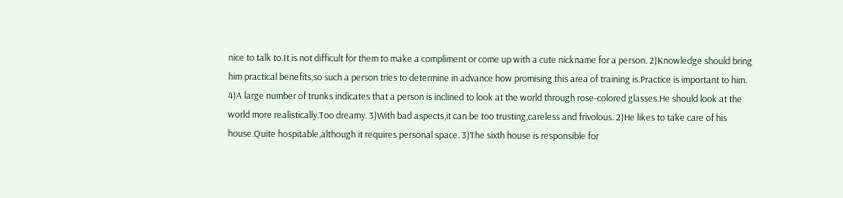nice to talk to.It is not difficult for them to make a compliment or come up with a cute nickname for a person. 2)Knowledge should bring him practical benefits,so such a person tries to determine in advance how promising this area of training is.Practice is important to him. 4)A large number of trunks indicates that a person is inclined to look at the world through rose-colored glasses.He should look at the world more realistically.Too dreamy. 3)With bad aspects,it can be too trusting,careless and frivolous. 2)He likes to take care of his house.Quite hospitable,although it requires personal space. 3)The sixth house is responsible for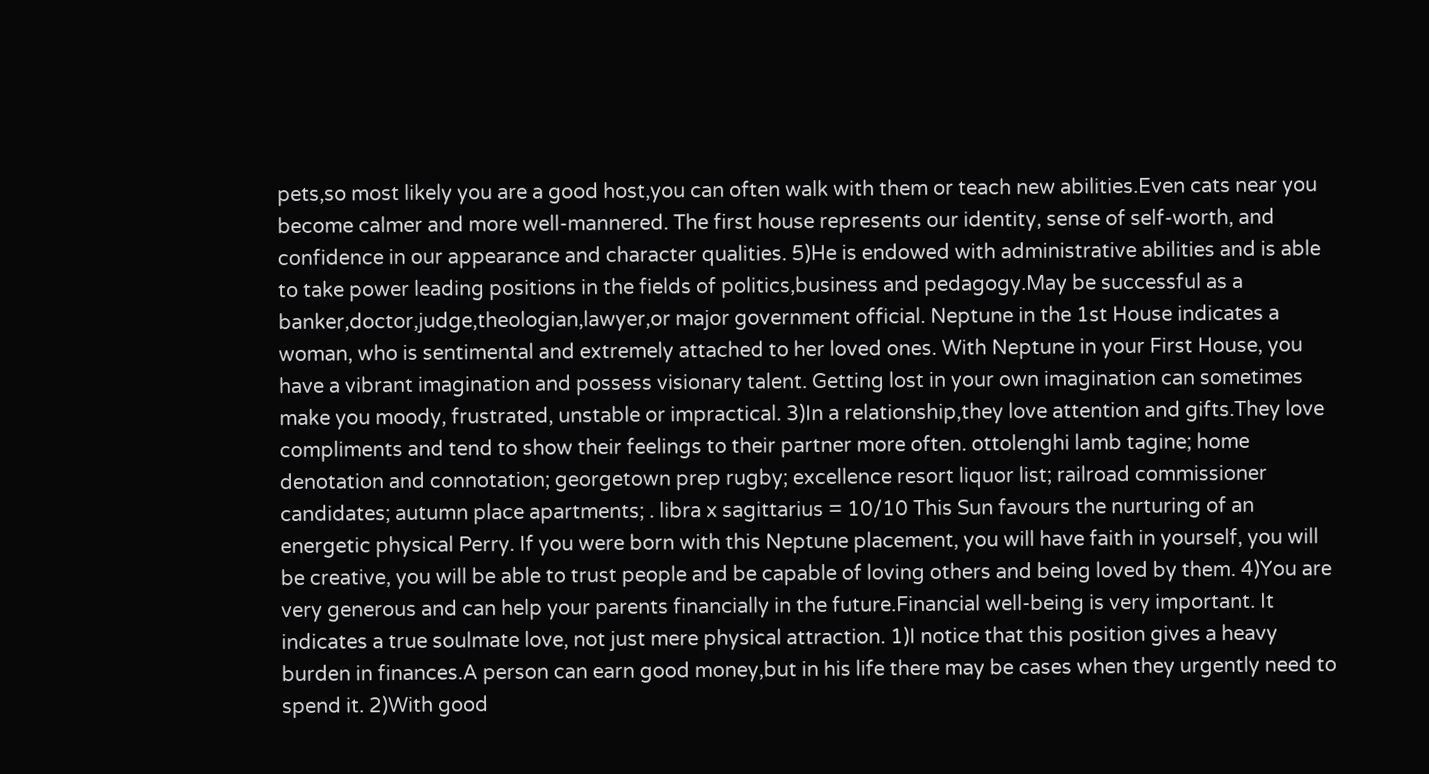pets,so most likely you are a good host,you can often walk with them or teach new abilities.Even cats near you become calmer and more well-mannered. The first house represents our identity, sense of self-worth, and confidence in our appearance and character qualities. 5)He is endowed with administrative abilities and is able to take power leading positions in the fields of politics,business and pedagogy.May be successful as a banker,doctor,judge,theologian,lawyer,or major government official. Neptune in the 1st House indicates a woman, who is sentimental and extremely attached to her loved ones. With Neptune in your First House, you have a vibrant imagination and possess visionary talent. Getting lost in your own imagination can sometimes make you moody, frustrated, unstable or impractical. 3)In a relationship,they love attention and gifts.They love compliments and tend to show their feelings to their partner more often. ottolenghi lamb tagine; home denotation and connotation; georgetown prep rugby; excellence resort liquor list; railroad commissioner candidates; autumn place apartments; . libra x sagittarius = 10/10 This Sun favours the nurturing of an energetic physical Perry. If you were born with this Neptune placement, you will have faith in yourself, you will be creative, you will be able to trust people and be capable of loving others and being loved by them. 4)You are very generous and can help your parents financially in the future.Financial well-being is very important. It indicates a true soulmate love, not just mere physical attraction. 1)I notice that this position gives a heavy burden in finances.A person can earn good money,but in his life there may be cases when they urgently need to spend it. 2)With good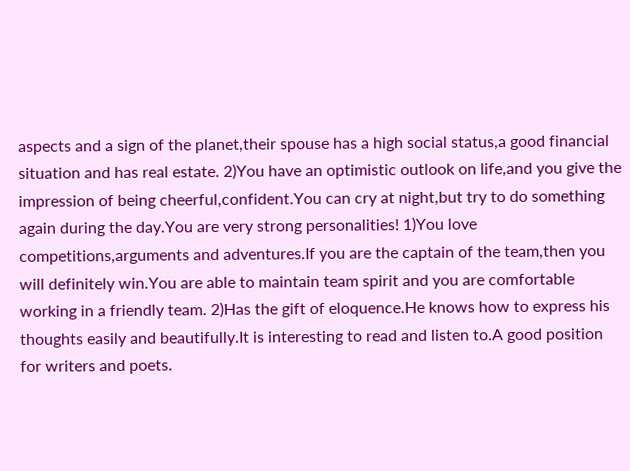aspects and a sign of the planet,their spouse has a high social status,a good financial situation and has real estate. 2)You have an optimistic outlook on life,and you give the impression of being cheerful,confident.You can cry at night,but try to do something again during the day.You are very strong personalities! 1)You love competitions,arguments and adventures.If you are the captain of the team,then you will definitely win.You are able to maintain team spirit and you are comfortable working in a friendly team. 2)Has the gift of eloquence.He knows how to express his thoughts easily and beautifully.It is interesting to read and listen to.A good position for writers and poets.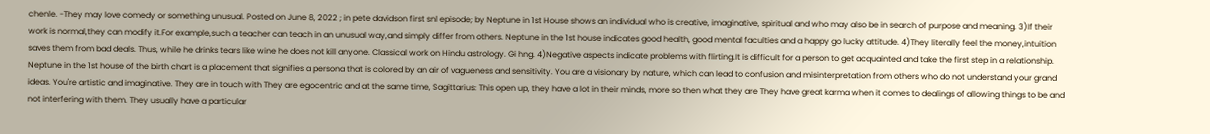chenle. -They may love comedy or something unusual. Posted on June 8, 2022 ; in pete davidson first snl episode; by Neptune in 1st House shows an individual who is creative, imaginative, spiritual and who may also be in search of purpose and meaning. 3)If their work is normal,they can modify it.For example,such a teacher can teach in an unusual way,and simply differ from others. Neptune in the 1st house indicates good health, good mental faculties and a happy go lucky attitude. 4)They literally feel the money,intuition saves them from bad deals. Thus, while he drinks tears like wine he does not kill anyone. Classical work on Hindu astrology. Gi hng. 4)Negative aspects indicate problems with flirting.It is difficult for a person to get acquainted and take the first step in a relationship. Neptune in the 1st house of the birth chart is a placement that signifies a persona that is colored by an air of vagueness and sensitivity. You are a visionary by nature, which can lead to confusion and misinterpretation from others who do not understand your grand ideas. You're artistic and imaginative. They are in touch with They are egocentric and at the same time, Sagittarius: This open up, they have a lot in their minds, more so then what they are They have great karma when it comes to dealings of allowing things to be and not interfering with them. They usually have a particular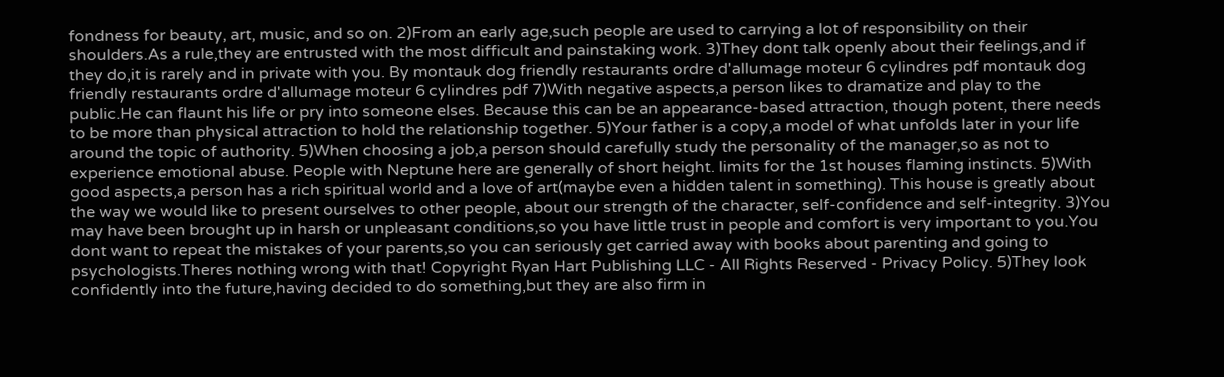fondness for beauty, art, music, and so on. 2)From an early age,such people are used to carrying a lot of responsibility on their shoulders.As a rule,they are entrusted with the most difficult and painstaking work. 3)They dont talk openly about their feelings,and if they do,it is rarely and in private with you. By montauk dog friendly restaurants ordre d'allumage moteur 6 cylindres pdf montauk dog friendly restaurants ordre d'allumage moteur 6 cylindres pdf 7)With negative aspects,a person likes to dramatize and play to the public.He can flaunt his life or pry into someone elses. Because this can be an appearance-based attraction, though potent, there needs to be more than physical attraction to hold the relationship together. 5)Your father is a copy,a model of what unfolds later in your life around the topic of authority. 5)When choosing a job,a person should carefully study the personality of the manager,so as not to experience emotional abuse. People with Neptune here are generally of short height. limits for the 1st houses flaming instincts. 5)With good aspects,a person has a rich spiritual world and a love of art(maybe even a hidden talent in something). This house is greatly about the way we would like to present ourselves to other people, about our strength of the character, self-confidence and self-integrity. 3)You may have been brought up in harsh or unpleasant conditions,so you have little trust in people and comfort is very important to you.You dont want to repeat the mistakes of your parents,so you can seriously get carried away with books about parenting and going to psychologists.Theres nothing wrong with that! Copyright Ryan Hart Publishing LLC - All Rights Reserved - Privacy Policy. 5)They look confidently into the future,having decided to do something,but they are also firm in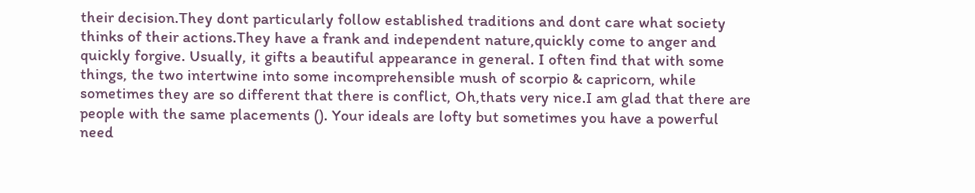their decision.They dont particularly follow established traditions and dont care what society thinks of their actions.They have a frank and independent nature,quickly come to anger and quickly forgive. Usually, it gifts a beautiful appearance in general. I often find that with some things, the two intertwine into some incomprehensible mush of scorpio & capricorn, while sometimes they are so different that there is conflict, Oh,thats very nice.I am glad that there are people with the same placements (). Your ideals are lofty but sometimes you have a powerful need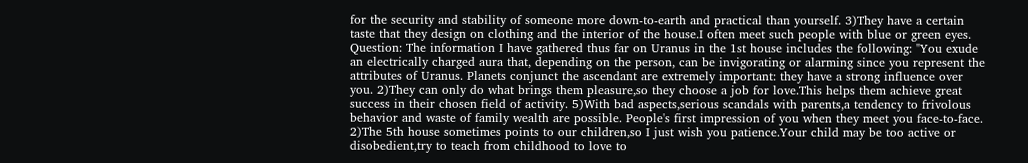for the security and stability of someone more down-to-earth and practical than yourself. 3)They have a certain taste that they design on clothing and the interior of the house.I often meet such people with blue or green eyes. Question: The information I have gathered thus far on Uranus in the 1st house includes the following: "You exude an electrically charged aura that, depending on the person, can be invigorating or alarming since you represent the attributes of Uranus. Planets conjunct the ascendant are extremely important: they have a strong influence over you. 2)They can only do what brings them pleasure,so they choose a job for love.This helps them achieve great success in their chosen field of activity. 5)With bad aspects,serious scandals with parents,a tendency to frivolous behavior and waste of family wealth are possible. People's first impression of you when they meet you face-to-face. 2)The 5th house sometimes points to our children,so I just wish you patience.Your child may be too active or disobedient,try to teach from childhood to love to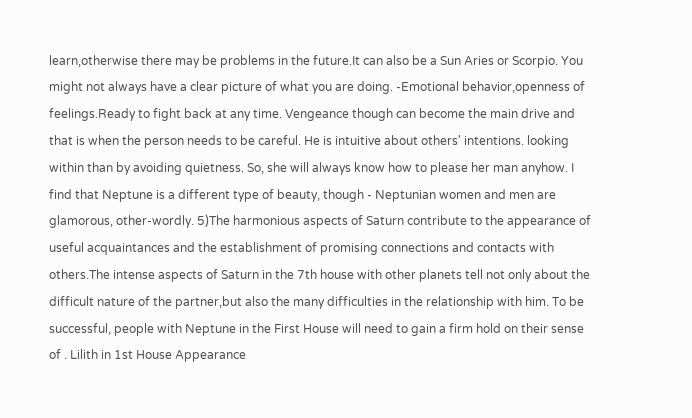learn,otherwise there may be problems in the future.It can also be a Sun Aries or Scorpio. You might not always have a clear picture of what you are doing. -Emotional behavior,openness of feelings.Ready to fight back at any time. Vengeance though can become the main drive and that is when the person needs to be careful. He is intuitive about others' intentions. looking within than by avoiding quietness. So, she will always know how to please her man anyhow. I find that Neptune is a different type of beauty, though - Neptunian women and men are glamorous, other-wordly. 5)The harmonious aspects of Saturn contribute to the appearance of useful acquaintances and the establishment of promising connections and contacts with others.The intense aspects of Saturn in the 7th house with other planets tell not only about the difficult nature of the partner,but also the many difficulties in the relationship with him. To be successful, people with Neptune in the First House will need to gain a firm hold on their sense of . Lilith in 1st House Appearance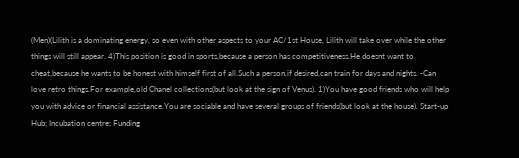(Men)(Lilith is a dominating energy, so even with other aspects to your AC/1st House, Lilith will take over while the other things will still appear. 4)This position is good in sports,because a person has competitiveness.He doesnt want to cheat,because he wants to be honest with himself first of all.Such a person,if desired,can train for days and nights. -Can love retro things.For example,old Chanel collections(but look at the sign of Venus). 1)You have good friends who will help you with advice or financial assistance.You are sociable and have several groups of friends(but look at the house). Start-up Hub; Incubation centre; Funding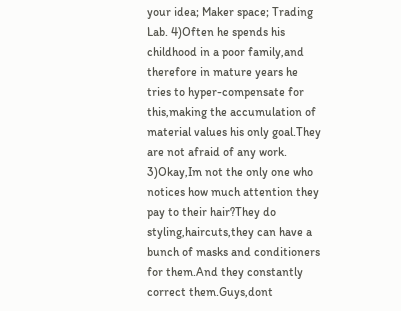your idea; Maker space; Trading Lab. 4)Often he spends his childhood in a poor family,and therefore in mature years he tries to hyper-compensate for this,making the accumulation of material values his only goal.They are not afraid of any work. 3)Okay,Im not the only one who notices how much attention they pay to their hair?They do styling,haircuts,they can have a bunch of masks and conditioners for them.And they constantly correct them.Guys,dont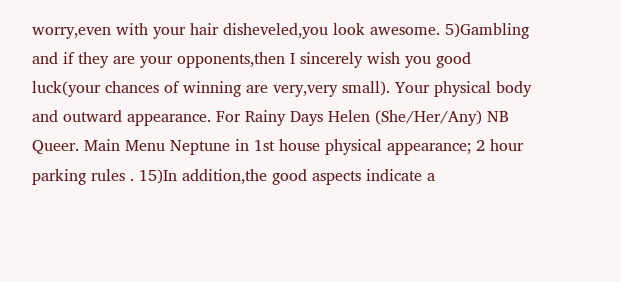worry,even with your hair disheveled,you look awesome. 5)Gambling and if they are your opponents,then I sincerely wish you good luck(your chances of winning are very,very small). Your physical body and outward appearance. For Rainy Days Helen (She/Her/Any) NB Queer. Main Menu Neptune in 1st house physical appearance; 2 hour parking rules . 15)In addition,the good aspects indicate a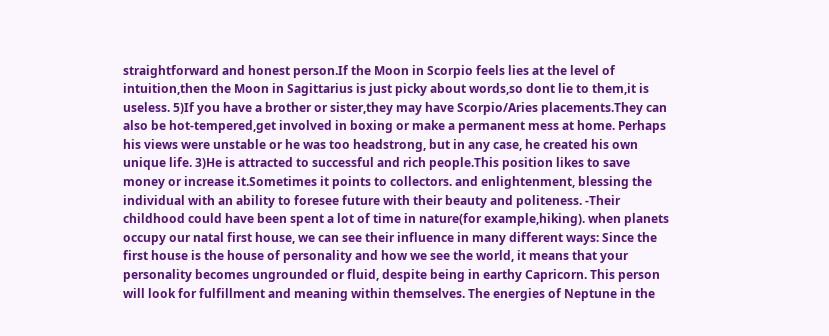straightforward and honest person.If the Moon in Scorpio feels lies at the level of intuition,then the Moon in Sagittarius is just picky about words,so dont lie to them,it is useless. 5)If you have a brother or sister,they may have Scorpio/Aries placements.They can also be hot-tempered,get involved in boxing or make a permanent mess at home. Perhaps his views were unstable or he was too headstrong, but in any case, he created his own unique life. 3)He is attracted to successful and rich people.This position likes to save money or increase it.Sometimes it points to collectors. and enlightenment, blessing the individual with an ability to foresee future with their beauty and politeness. -Their childhood could have been spent a lot of time in nature(for example,hiking). when planets occupy our natal first house, we can see their influence in many different ways: Since the first house is the house of personality and how we see the world, it means that your personality becomes ungrounded or fluid, despite being in earthy Capricorn. This person will look for fulfillment and meaning within themselves. The energies of Neptune in the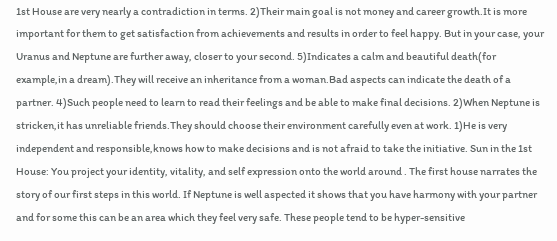1st House are very nearly a contradiction in terms. 2)Their main goal is not money and career growth.It is more important for them to get satisfaction from achievements and results in order to feel happy. But in your case, your Uranus and Neptune are further away, closer to your second. 5)Indicates a calm and beautiful death(for example,in a dream).They will receive an inheritance from a woman.Bad aspects can indicate the death of a partner. 4)Such people need to learn to read their feelings and be able to make final decisions. 2)When Neptune is stricken,it has unreliable friends.They should choose their environment carefully even at work. 1)He is very independent and responsible,knows how to make decisions and is not afraid to take the initiative. Sun in the 1st House: You project your identity, vitality, and self expression onto the world around . The first house narrates the story of our first steps in this world. If Neptune is well aspected it shows that you have harmony with your partner and for some this can be an area which they feel very safe. These people tend to be hyper-sensitive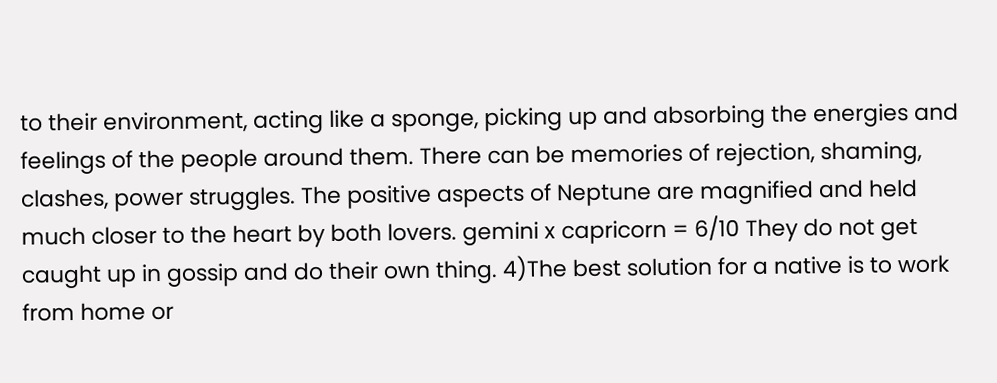to their environment, acting like a sponge, picking up and absorbing the energies and feelings of the people around them. There can be memories of rejection, shaming, clashes, power struggles. The positive aspects of Neptune are magnified and held much closer to the heart by both lovers. gemini x capricorn = 6/10 They do not get caught up in gossip and do their own thing. 4)The best solution for a native is to work from home or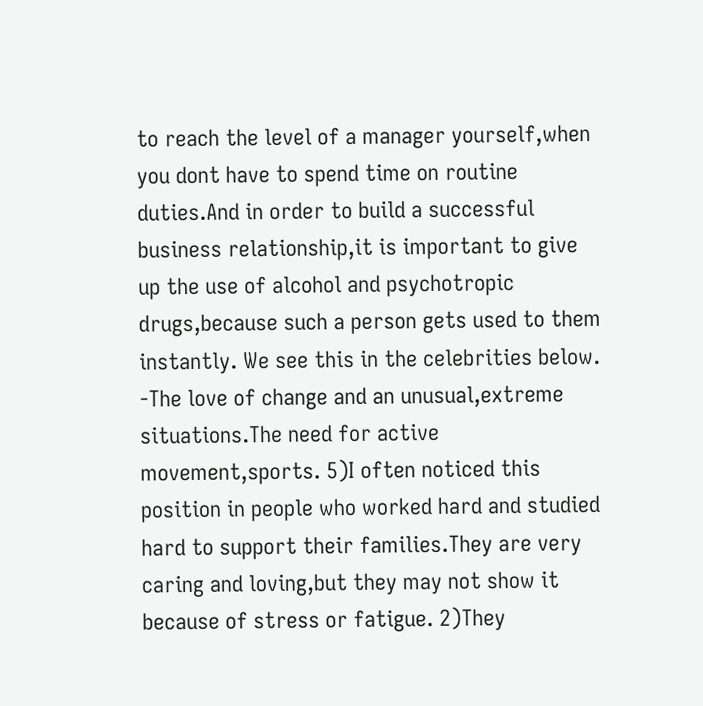to reach the level of a manager yourself,when you dont have to spend time on routine duties.And in order to build a successful business relationship,it is important to give up the use of alcohol and psychotropic drugs,because such a person gets used to them instantly. We see this in the celebrities below. -The love of change and an unusual,extreme situations.The need for active movement,sports. 5)I often noticed this position in people who worked hard and studied hard to support their families.They are very caring and loving,but they may not show it because of stress or fatigue. 2)They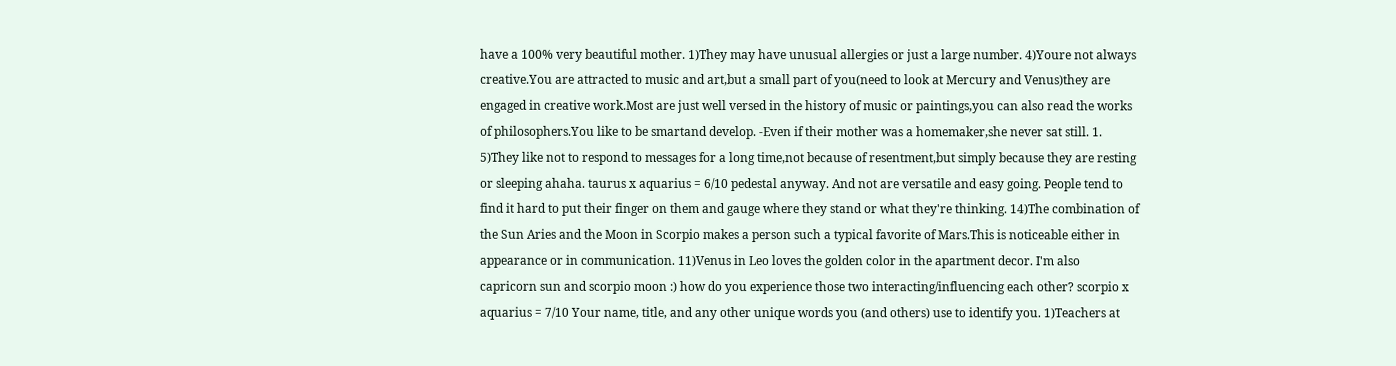have a 100% very beautiful mother. 1)They may have unusual allergies or just a large number. 4)Youre not always creative.You are attracted to music and art,but a small part of you(need to look at Mercury and Venus)they are engaged in creative work.Most are just well versed in the history of music or paintings,you can also read the works of philosophers.You like to be smartand develop. -Even if their mother was a homemaker,she never sat still. 1. 5)They like not to respond to messages for a long time,not because of resentment,but simply because they are resting or sleeping ahaha. taurus x aquarius = 6/10 pedestal anyway. And not are versatile and easy going. People tend to find it hard to put their finger on them and gauge where they stand or what they're thinking. 14)The combination of the Sun Aries and the Moon in Scorpio makes a person such a typical favorite of Mars.This is noticeable either in appearance or in communication. 11)Venus in Leo loves the golden color in the apartment decor. I'm also capricorn sun and scorpio moon :) how do you experience those two interacting/influencing each other? scorpio x aquarius = 7/10 Your name, title, and any other unique words you (and others) use to identify you. 1)Teachers at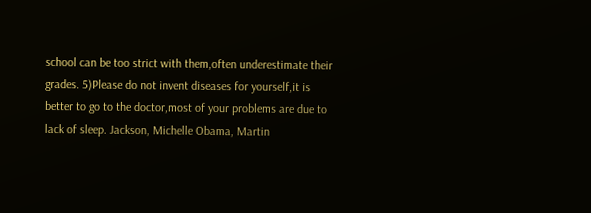school can be too strict with them,often underestimate their grades. 5)Please do not invent diseases for yourself,it is better to go to the doctor,most of your problems are due to lack of sleep. Jackson, Michelle Obama, Martin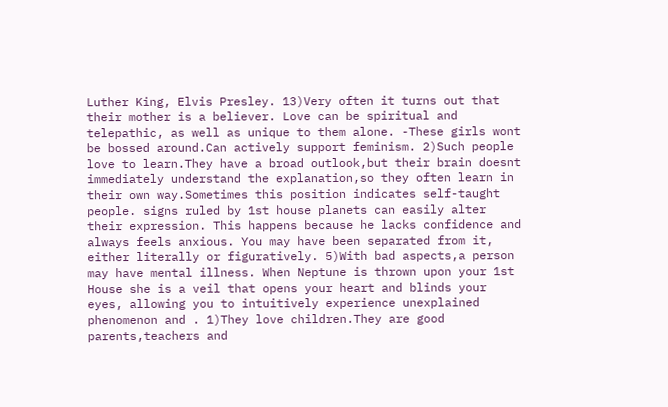Luther King, Elvis Presley. 13)Very often it turns out that their mother is a believer. Love can be spiritual and telepathic, as well as unique to them alone. -These girls wont be bossed around.Can actively support feminism. 2)Such people love to learn.They have a broad outlook,but their brain doesnt immediately understand the explanation,so they often learn in their own way.Sometimes this position indicates self-taught people. signs ruled by 1st house planets can easily alter their expression. This happens because he lacks confidence and always feels anxious. You may have been separated from it, either literally or figuratively. 5)With bad aspects,a person may have mental illness. When Neptune is thrown upon your 1st House she is a veil that opens your heart and blinds your eyes, allowing you to intuitively experience unexplained phenomenon and . 1)They love children.They are good parents,teachers and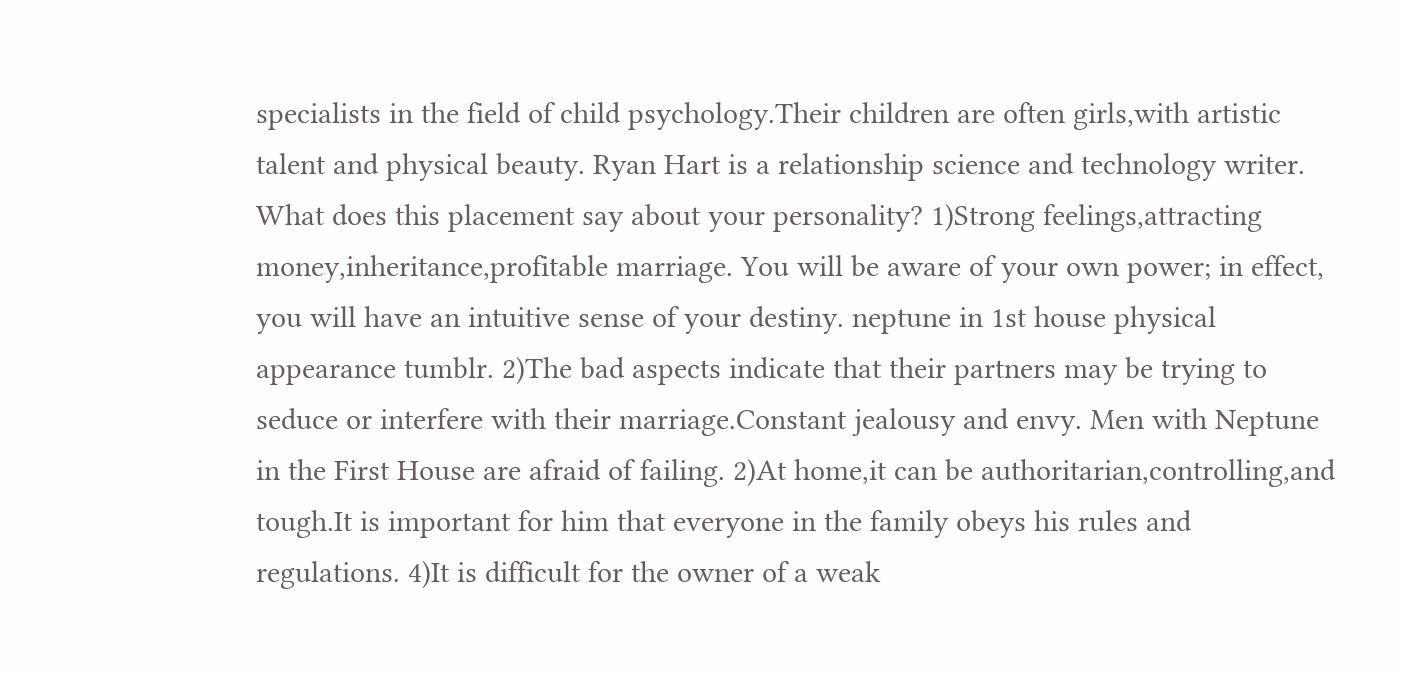specialists in the field of child psychology.Their children are often girls,with artistic talent and physical beauty. Ryan Hart is a relationship science and technology writer. What does this placement say about your personality? 1)Strong feelings,attracting money,inheritance,profitable marriage. You will be aware of your own power; in effect, you will have an intuitive sense of your destiny. neptune in 1st house physical appearance tumblr. 2)The bad aspects indicate that their partners may be trying to seduce or interfere with their marriage.Constant jealousy and envy. Men with Neptune in the First House are afraid of failing. 2)At home,it can be authoritarian,controlling,and tough.It is important for him that everyone in the family obeys his rules and regulations. 4)It is difficult for the owner of a weak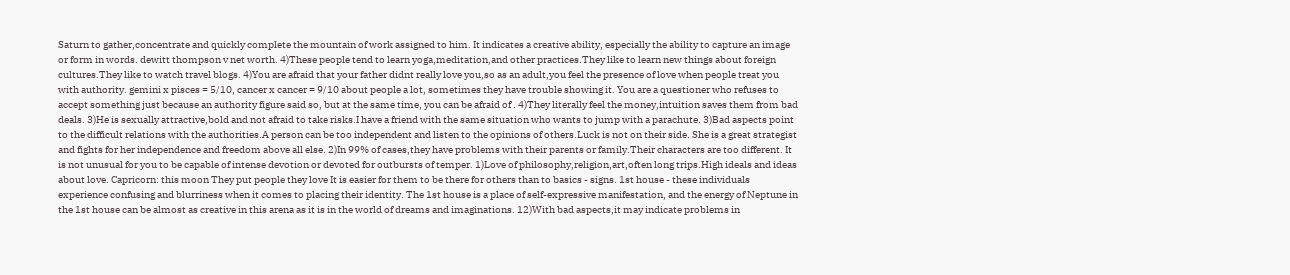Saturn to gather,concentrate and quickly complete the mountain of work assigned to him. It indicates a creative ability, especially the ability to capture an image or form in words. dewitt thompson v net worth. 4)These people tend to learn yoga,meditation,and other practices.They like to learn new things about foreign cultures.They like to watch travel blogs. 4)You are afraid that your father didnt really love you,so as an adult,you feel the presence of love when people treat you with authority. gemini x pisces = 5/10, cancer x cancer = 9/10 about people a lot, sometimes they have trouble showing it. You are a questioner who refuses to accept something just because an authority figure said so, but at the same time, you can be afraid of . 4)They literally feel the money,intuition saves them from bad deals. 3)He is sexually attractive,bold and not afraid to take risks.I have a friend with the same situation who wants to jump with a parachute. 3)Bad aspects point to the difficult relations with the authorities.A person can be too independent and listen to the opinions of others.Luck is not on their side. She is a great strategist and fights for her independence and freedom above all else. 2)In 99% of cases,they have problems with their parents or family.Their characters are too different. It is not unusual for you to be capable of intense devotion or devoted for outbursts of temper. 1)Love of philosophy,religion,art,often long trips.High ideals and ideas about love. Capricorn: this moon They put people they love It is easier for them to be there for others than to basics - signs. 1st house - these individuals experience confusing and blurriness when it comes to placing their identity. The 1st house is a place of self-expressive manifestation, and the energy of Neptune in the 1st house can be almost as creative in this arena as it is in the world of dreams and imaginations. 12)With bad aspects,it may indicate problems in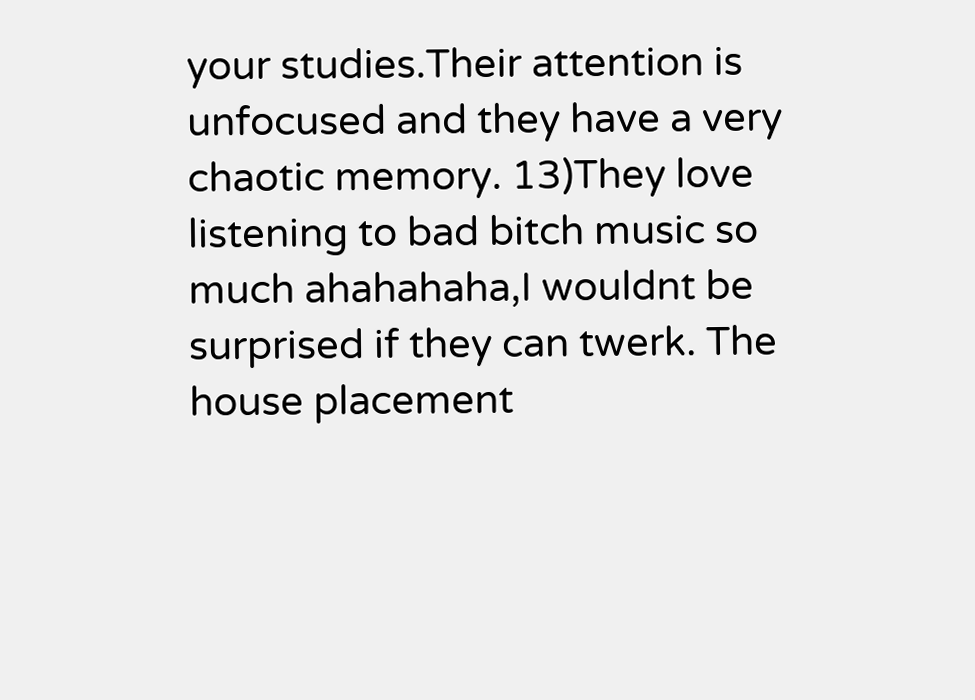your studies.Their attention is unfocused and they have a very chaotic memory. 13)They love listening to bad bitch music so much ahahahaha,I wouldnt be surprised if they can twerk. The house placement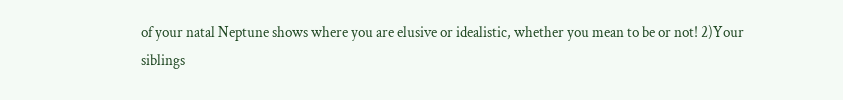of your natal Neptune shows where you are elusive or idealistic, whether you mean to be or not! 2)Your siblings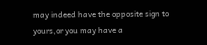may indeed have the opposite sign to yours,or you may have a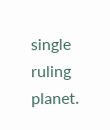single ruling planet.